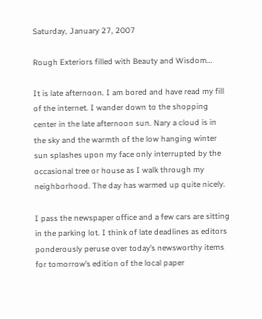Saturday, January 27, 2007

Rough Exteriors filled with Beauty and Wisdom…

It is late afternoon. I am bored and have read my fill of the internet. I wander down to the shopping center in the late afternoon sun. Nary a cloud is in the sky and the warmth of the low hanging winter sun splashes upon my face only interrupted by the occasional tree or house as I walk through my neighborhood. The day has warmed up quite nicely.

I pass the newspaper office and a few cars are sitting in the parking lot. I think of late deadlines as editors ponderously peruse over today’s newsworthy items for tomorrow’s edition of the local paper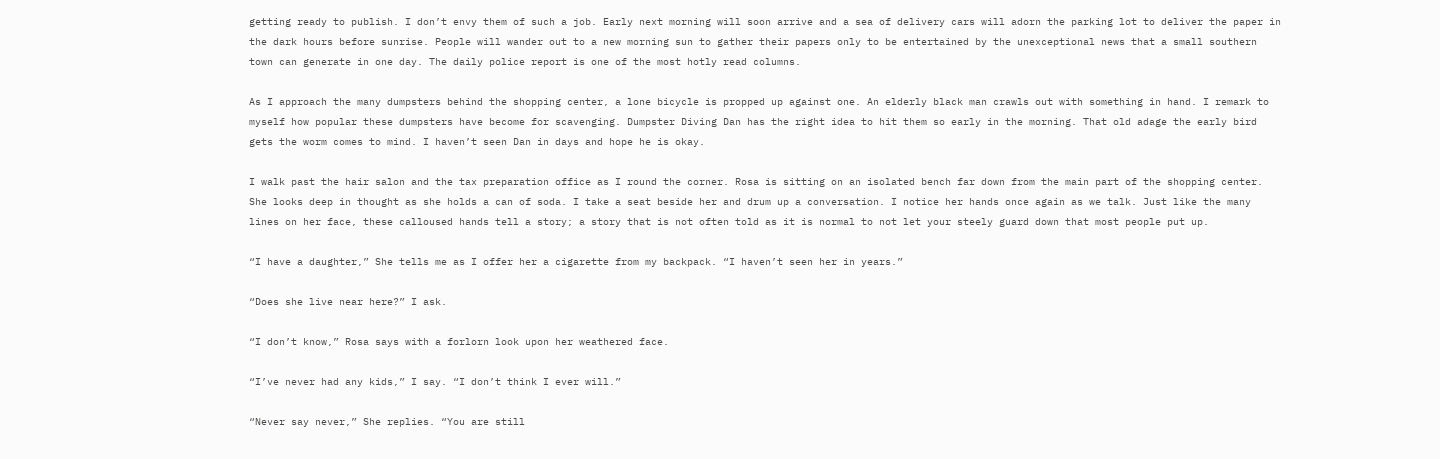getting ready to publish. I don’t envy them of such a job. Early next morning will soon arrive and a sea of delivery cars will adorn the parking lot to deliver the paper in the dark hours before sunrise. People will wander out to a new morning sun to gather their papers only to be entertained by the unexceptional news that a small southern town can generate in one day. The daily police report is one of the most hotly read columns.

As I approach the many dumpsters behind the shopping center, a lone bicycle is propped up against one. An elderly black man crawls out with something in hand. I remark to myself how popular these dumpsters have become for scavenging. Dumpster Diving Dan has the right idea to hit them so early in the morning. That old adage the early bird gets the worm comes to mind. I haven’t seen Dan in days and hope he is okay.

I walk past the hair salon and the tax preparation office as I round the corner. Rosa is sitting on an isolated bench far down from the main part of the shopping center. She looks deep in thought as she holds a can of soda. I take a seat beside her and drum up a conversation. I notice her hands once again as we talk. Just like the many lines on her face, these calloused hands tell a story; a story that is not often told as it is normal to not let your steely guard down that most people put up.

“I have a daughter,” She tells me as I offer her a cigarette from my backpack. “I haven’t seen her in years.”

“Does she live near here?” I ask.

“I don’t know,” Rosa says with a forlorn look upon her weathered face.

“I’ve never had any kids,” I say. “I don’t think I ever will.”

“Never say never,” She replies. “You are still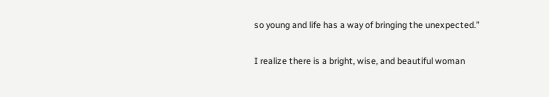so young and life has a way of bringing the unexpected.”

I realize there is a bright, wise, and beautiful woman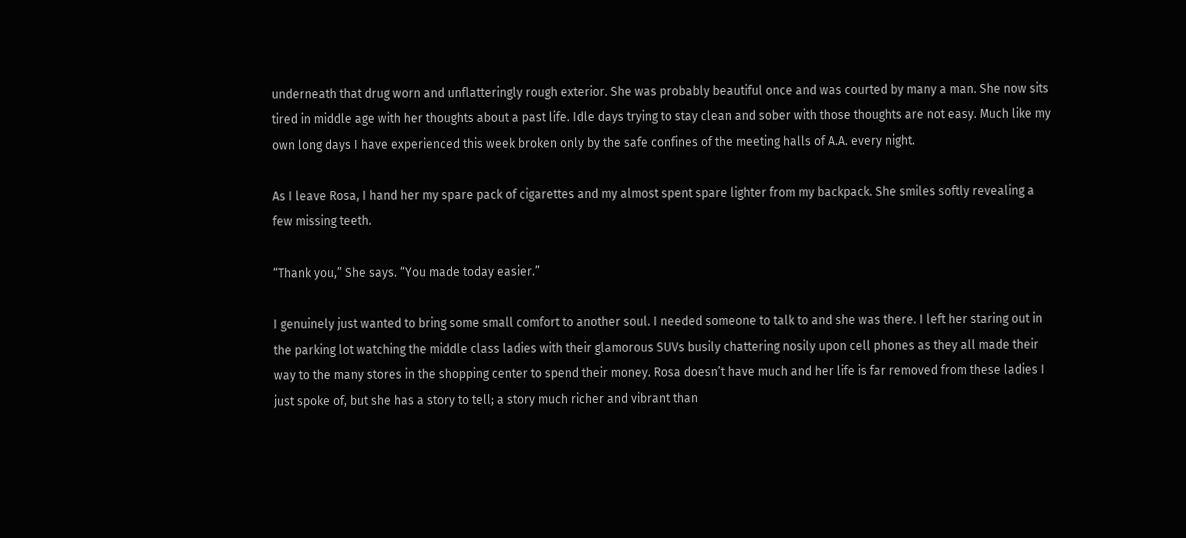underneath that drug worn and unflatteringly rough exterior. She was probably beautiful once and was courted by many a man. She now sits tired in middle age with her thoughts about a past life. Idle days trying to stay clean and sober with those thoughts are not easy. Much like my own long days I have experienced this week broken only by the safe confines of the meeting halls of A.A. every night.

As I leave Rosa, I hand her my spare pack of cigarettes and my almost spent spare lighter from my backpack. She smiles softly revealing a few missing teeth.

“Thank you,” She says. “You made today easier.”

I genuinely just wanted to bring some small comfort to another soul. I needed someone to talk to and she was there. I left her staring out in the parking lot watching the middle class ladies with their glamorous SUVs busily chattering nosily upon cell phones as they all made their way to the many stores in the shopping center to spend their money. Rosa doesn’t have much and her life is far removed from these ladies I just spoke of, but she has a story to tell; a story much richer and vibrant than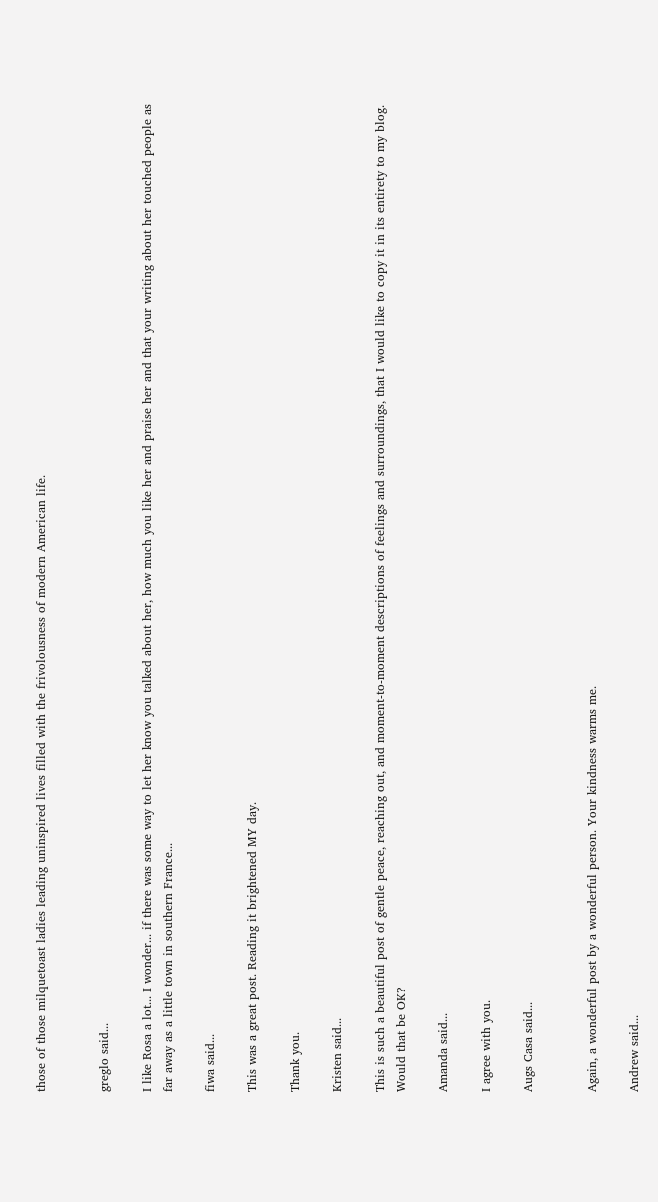those of those milquetoast ladies leading uninspired lives filled with the frivolousness of modern American life.


greglo said...

I like Rosa a lot... I wonder... if there was some way to let her know you talked about her, how much you like her and praise her and that your writing about her touched people as far away as a little town in southern France...

fiwa said...

This was a great post. Reading it brightened MY day.

Thank you.

Kristen said...

This is such a beautiful post of gentle peace, reaching out, and moment-to-moment descriptions of feelings and surroundings, that I would like to copy it in its entirety to my blog. Would that be OK?

Amanda said...

I agree with you.

Augs Casa said...


Again, a wonderful post by a wonderful person. Your kindness warms me.

Andrew said...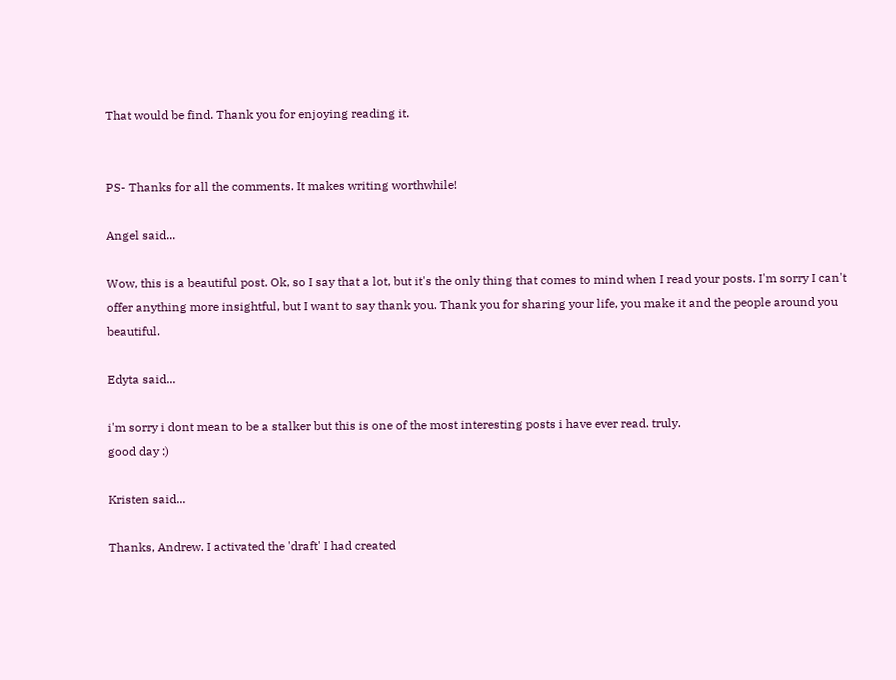That would be find. Thank you for enjoying reading it.


PS- Thanks for all the comments. It makes writing worthwhile!

Angel said...

Wow, this is a beautiful post. Ok, so I say that a lot, but it's the only thing that comes to mind when I read your posts. I'm sorry I can't offer anything more insightful, but I want to say thank you. Thank you for sharing your life, you make it and the people around you beautiful.

Edyta said...

i'm sorry i dont mean to be a stalker but this is one of the most interesting posts i have ever read. truly.
good day :)

Kristen said...

Thanks, Andrew. I activated the 'draft' I had created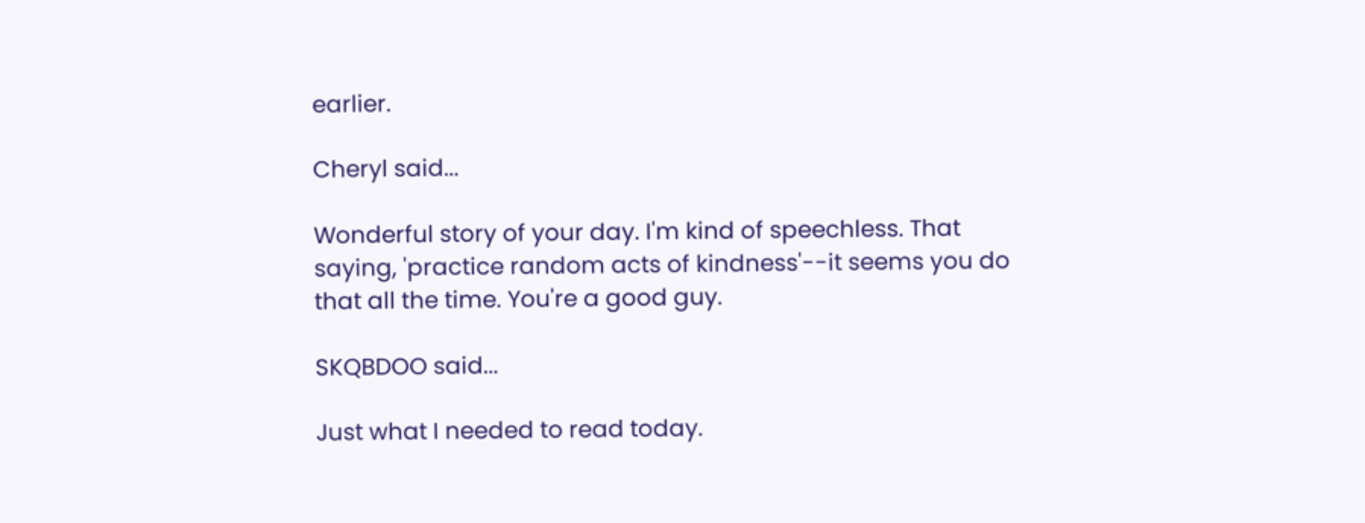earlier.

Cheryl said...

Wonderful story of your day. I'm kind of speechless. That saying, 'practice random acts of kindness'--it seems you do that all the time. You're a good guy.

SKQBDOO said...

Just what I needed to read today.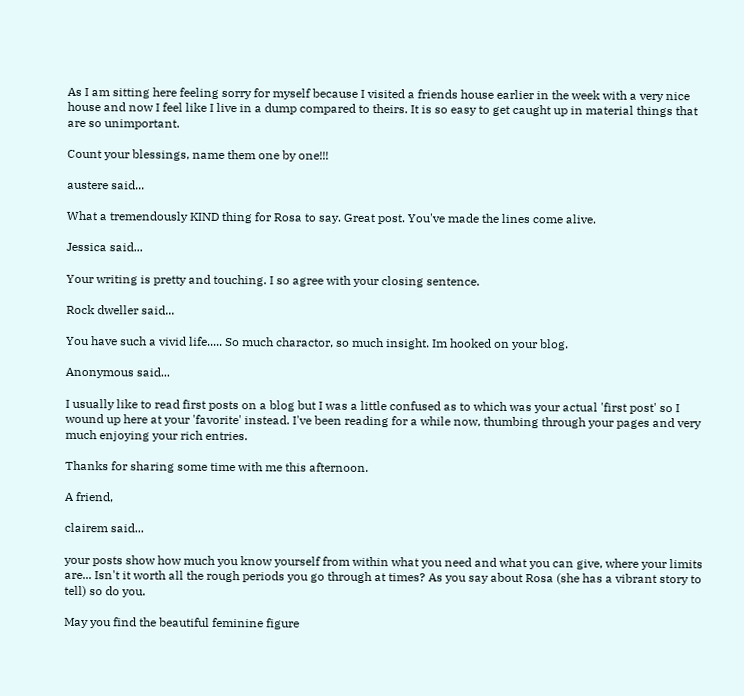As I am sitting here feeling sorry for myself because I visited a friends house earlier in the week with a very nice house and now I feel like I live in a dump compared to theirs. It is so easy to get caught up in material things that are so unimportant.

Count your blessings, name them one by one!!!

austere said...

What a tremendously KIND thing for Rosa to say. Great post. You've made the lines come alive.

Jessica said...

Your writing is pretty and touching. I so agree with your closing sentence.

Rock dweller said...

You have such a vivid life..... So much charactor, so much insight. Im hooked on your blog.

Anonymous said...

I usually like to read first posts on a blog but I was a little confused as to which was your actual 'first post' so I wound up here at your 'favorite' instead. I've been reading for a while now, thumbing through your pages and very much enjoying your rich entries.

Thanks for sharing some time with me this afternoon.

A friend,

clairem said...

your posts show how much you know yourself from within what you need and what you can give, where your limits are... Isn't it worth all the rough periods you go through at times? As you say about Rosa (she has a vibrant story to tell) so do you.

May you find the beautiful feminine figure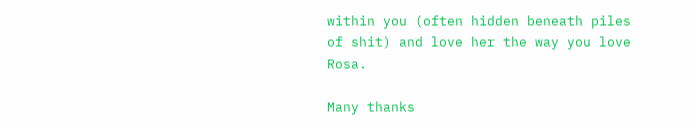within you (often hidden beneath piles of shit) and love her the way you love Rosa.

Many thanks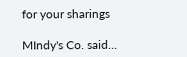for your sharings

MIndy's Co. said...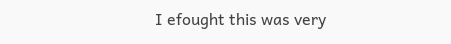I efought this was very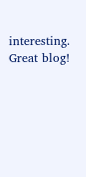interesting. Great blog!